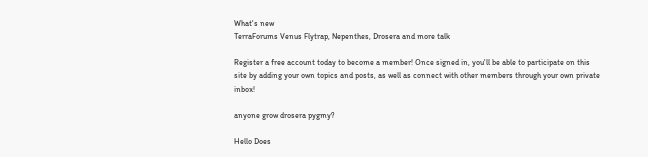What's new
TerraForums Venus Flytrap, Nepenthes, Drosera and more talk

Register a free account today to become a member! Once signed in, you'll be able to participate on this site by adding your own topics and posts, as well as connect with other members through your own private inbox!

anyone grow drosera pygmy?

Hello Does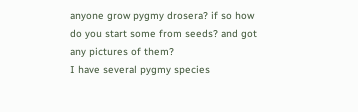anyone grow pygmy drosera? if so how do you start some from seeds? and got any pictures of them?
I have several pygmy species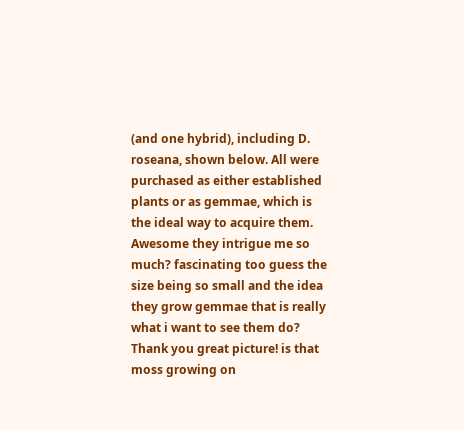(and one hybrid), including D. roseana, shown below. All were purchased as either established plants or as gemmae, which is the ideal way to acquire them.
Awesome they intrigue me so much? fascinating too guess the size being so small and the idea they grow gemmae that is really what i want to see them do? Thank you great picture! is that moss growing on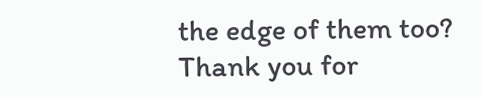the edge of them too? Thank you for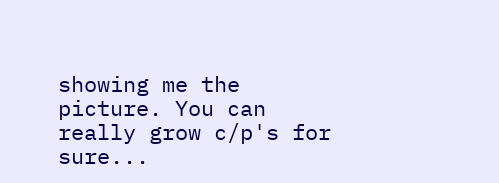showing me the picture. You can really grow c/p's for sure...